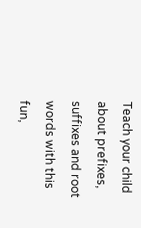Teach your child about prefixes, suffixes and root words with this fun,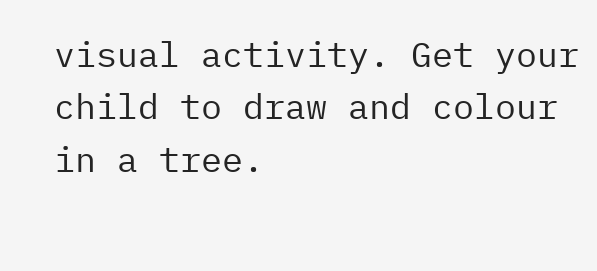visual activity. Get your child to draw and colour in a tree.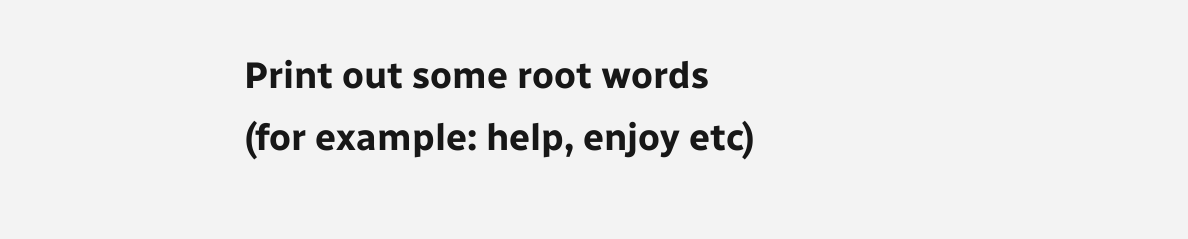Print out some root words (for example: help, enjoy etc)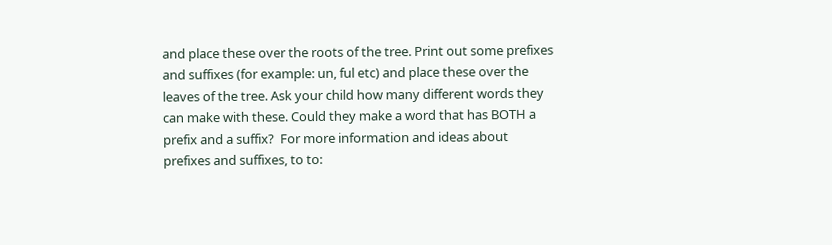and place these over the roots of the tree. Print out some prefixes and suffixes (for example: un, ful etc) and place these over the leaves of the tree. Ask your child how many different words they can make with these. Could they make a word that has BOTH a prefix and a suffix?  For more information and ideas about prefixes and suffixes, to to: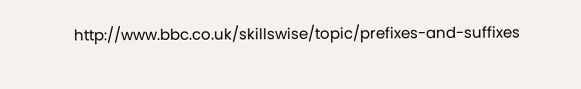http://www.bbc.co.uk/skillswise/topic/prefixes-and-suffixes